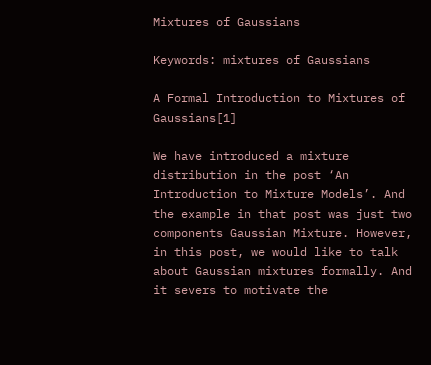Mixtures of Gaussians

Keywords: mixtures of Gaussians

A Formal Introduction to Mixtures of Gaussians[1]

We have introduced a mixture distribution in the post ‘An Introduction to Mixture Models’. And the example in that post was just two components Gaussian Mixture. However, in this post, we would like to talk about Gaussian mixtures formally. And it severs to motivate the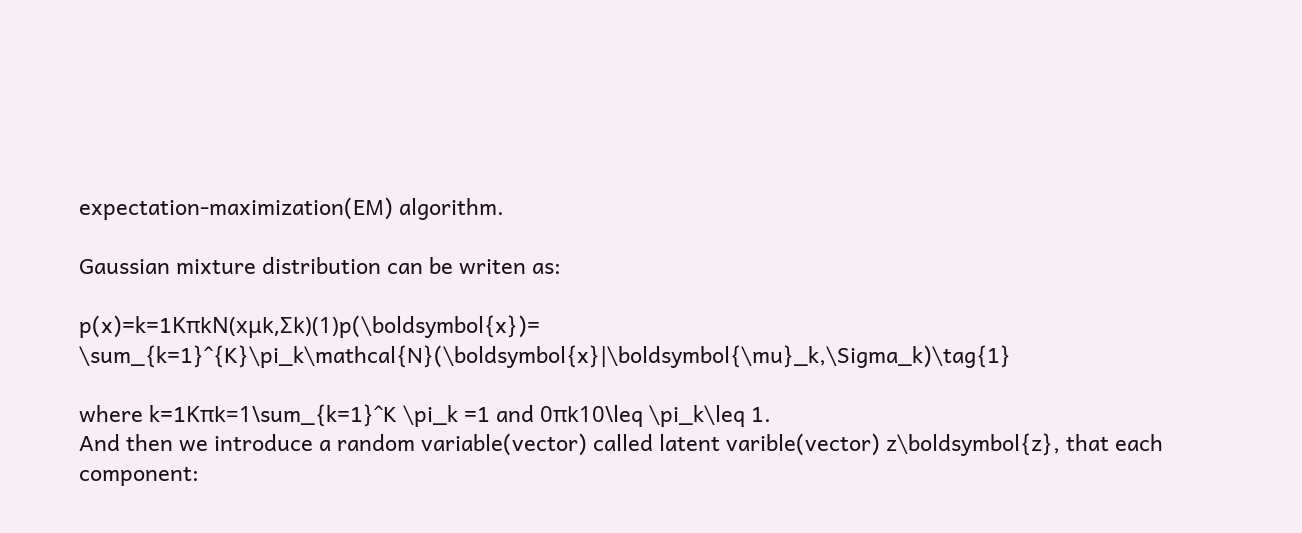expectation-maximization(EM) algorithm.

Gaussian mixture distribution can be writen as:

p(x)=k=1KπkN(xμk,Σk)(1)p(\boldsymbol{x})= \sum_{k=1}^{K}\pi_k\mathcal{N}(\boldsymbol{x}|\boldsymbol{\mu}_k,\Sigma_k)\tag{1}

where k=1Kπk=1\sum_{k=1}^K \pi_k =1 and 0πk10\leq \pi_k\leq 1.
And then we introduce a random variable(vector) called latent varible(vector) z\boldsymbol{z}, that each component: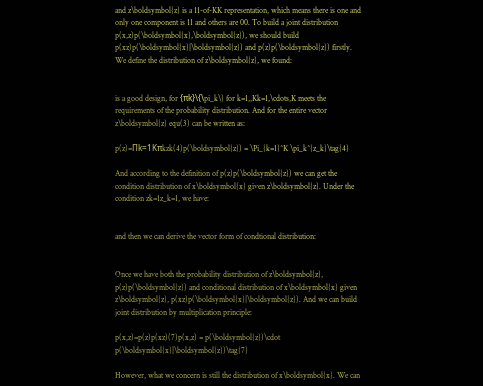and z\boldsymbol{z} is a 11-of-KK representation, which means there is one and only one component is 11 and others are 00. To build a joint distribution p(x,z)p(\boldsymbol{x},\boldsymbol{z}), we should build p(xz)p(\boldsymbol{x}|\boldsymbol{z}) and p(z)p(\boldsymbol{z}) firstly. We define the distribution of z\boldsymbol{z}, we found:


is a good design, for {πk}\{\pi_k\} for k=1,,Kk=1,\cdots,K meets the requirements of the probability distribution. And for the entire vector z\boldsymbol{z} equ(3) can be written as:

p(z)=Πk=1Kπkzk(4)p(\boldsymbol{z}) = \Pi_{k=1}^K \pi_k^{z_k}\tag{4}

And according to the definition of p(z)p(\boldsymbol{z}) we can get the condition distribution of x\boldsymbol{x} given z\boldsymbol{z}. Under the condition zk=1z_k=1, we have:


and then we can derive the vector form of condtional distribution:


Once we have both the probability distribution of z\boldsymbol{z}, p(z)p(\boldsymbol{z}) and conditional distribution of x\boldsymbol{x} given z\boldsymbol{z}, p(xz)p(\boldsymbol{x}|\boldsymbol{z}). And we can build joint distribution by multiplication principle:

p(x,z)=p(z)p(xz)(7)p(x,z) = p(\boldsymbol{z})\cdot p(\boldsymbol{x}|\boldsymbol{z})\tag{7}

However, what we concern is still the distribution of x\boldsymbol{x}. We can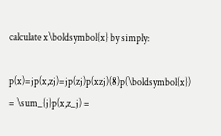calculate x\boldsymbol{x} by simply:

p(x)=jp(x,zj)=jp(zj)p(xzj)(8)p(\boldsymbol{x}) = \sum_{j}p(x,z_j) =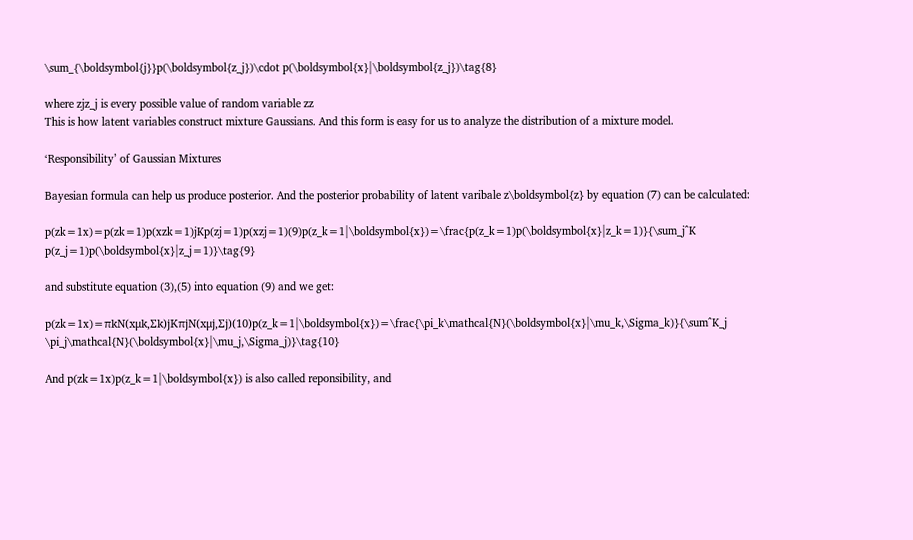\sum_{\boldsymbol{j}}p(\boldsymbol{z_j})\cdot p(\boldsymbol{x}|\boldsymbol{z_j})\tag{8}

where zjz_j is every possible value of random variable zz
This is how latent variables construct mixture Gaussians. And this form is easy for us to analyze the distribution of a mixture model.

‘Responsibility’ of Gaussian Mixtures

Bayesian formula can help us produce posterior. And the posterior probability of latent varibale z\boldsymbol{z} by equation (7) can be calculated:

p(zk=1x)=p(zk=1)p(xzk=1)jKp(zj=1)p(xzj=1)(9)p(z_k=1|\boldsymbol{x})=\frac{p(z_k=1)p(\boldsymbol{x}|z_k=1)}{\sum_j^K p(z_j=1)p(\boldsymbol{x}|z_j=1)}\tag{9}

and substitute equation (3),(5) into equation (9) and we get:

p(zk=1x)=πkN(xμk,Σk)jKπjN(xμj,Σj)(10)p(z_k=1|\boldsymbol{x})=\frac{\pi_k\mathcal{N}(\boldsymbol{x}|\mu_k,\Sigma_k)}{\sum^K_j \pi_j\mathcal{N}(\boldsymbol{x}|\mu_j,\Sigma_j)}\tag{10}

And p(zk=1x)p(z_k=1|\boldsymbol{x}) is also called reponsibility, and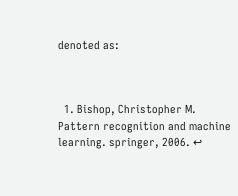denoted as:



  1. Bishop, Christopher M. Pattern recognition and machine learning. springer, 2006. ↩